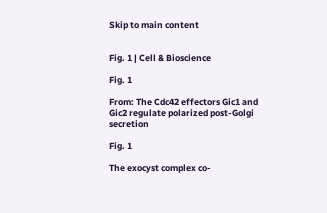Skip to main content


Fig. 1 | Cell & Bioscience

Fig. 1

From: The Cdc42 effectors Gic1 and Gic2 regulate polarized post-Golgi secretion

Fig. 1

The exocyst complex co-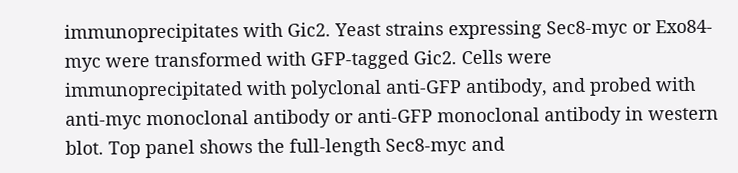immunoprecipitates with Gic2. Yeast strains expressing Sec8-myc or Exo84-myc were transformed with GFP-tagged Gic2. Cells were immunoprecipitated with polyclonal anti-GFP antibody, and probed with anti-myc monoclonal antibody or anti-GFP monoclonal antibody in western blot. Top panel shows the full-length Sec8-myc and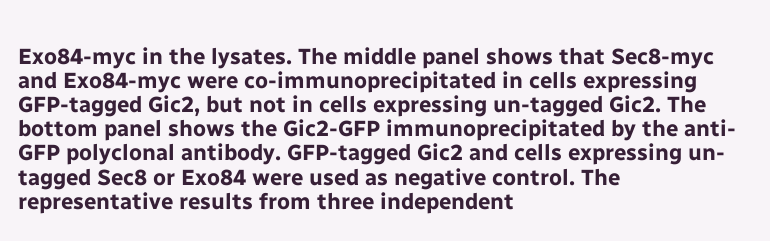Exo84-myc in the lysates. The middle panel shows that Sec8-myc and Exo84-myc were co-immunoprecipitated in cells expressing GFP-tagged Gic2, but not in cells expressing un-tagged Gic2. The bottom panel shows the Gic2-GFP immunoprecipitated by the anti-GFP polyclonal antibody. GFP-tagged Gic2 and cells expressing un-tagged Sec8 or Exo84 were used as negative control. The representative results from three independent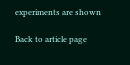experiments are shown

Back to article page